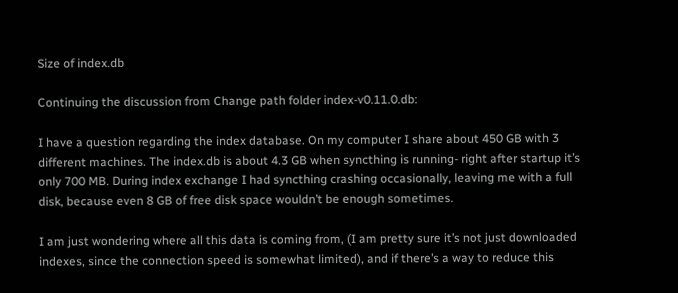Size of index.db

Continuing the discussion from Change path folder index-v0.11.0.db:

I have a question regarding the index database. On my computer I share about 450 GB with 3 different machines. The index.db is about 4.3 GB when syncthing is running- right after startup it’s only 700 MB. During index exchange I had syncthing crashing occasionally, leaving me with a full disk, because even 8 GB of free disk space wouldn’t be enough sometimes.

I am just wondering where all this data is coming from, (I am pretty sure it’s not just downloaded indexes, since the connection speed is somewhat limited), and if there’s a way to reduce this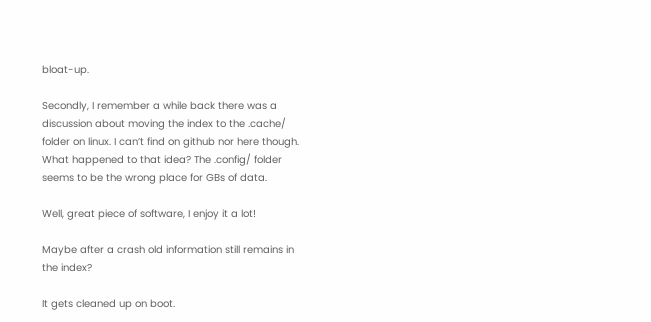bloat-up.

Secondly, I remember a while back there was a discussion about moving the index to the .cache/ folder on linux. I can’t find on github nor here though. What happened to that idea? The .config/ folder seems to be the wrong place for GBs of data.

Well, great piece of software, I enjoy it a lot!

Maybe after a crash old information still remains in the index?

It gets cleaned up on boot.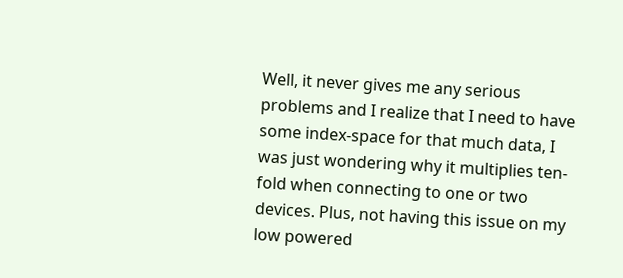Well, it never gives me any serious problems and I realize that I need to have some index-space for that much data, I was just wondering why it multiplies ten-fold when connecting to one or two devices. Plus, not having this issue on my low powered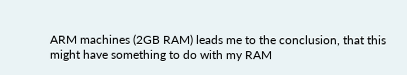ARM machines (2GB RAM) leads me to the conclusion, that this might have something to do with my RAM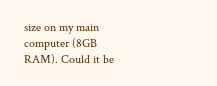size on my main computer (8GB RAM). Could it be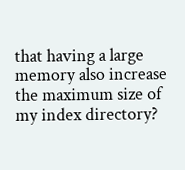that having a large memory also increase the maximum size of my index directory?